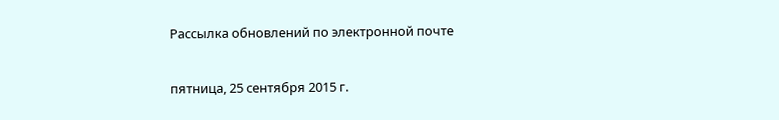Рассылка обновлений по электронной почте

пятница, 25 сентября 2015 г.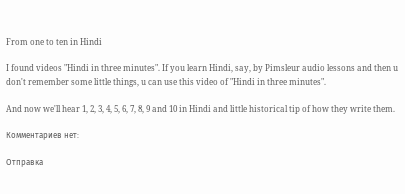From one to ten in Hindi

I found videos "Hindi in three minutes". If you learn Hindi, say, by Pimsleur audio lessons and then u don't remember some little things, u can use this video of "Hindi in three minutes".

And now we'll hear 1, 2, 3, 4, 5, 6, 7, 8, 9 and 10 in Hindi and little historical tip of how they write them.

Комментариев нет:

Отправка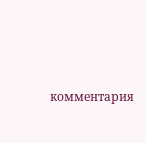комментария